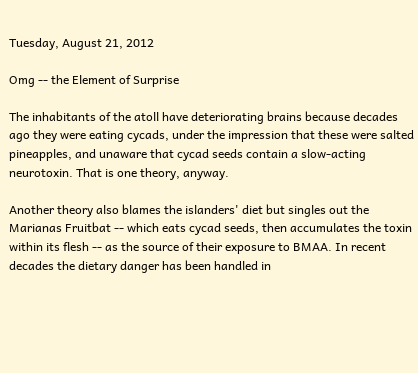Tuesday, August 21, 2012

Omg -- the Element of Surprise

The inhabitants of the atoll have deteriorating brains because decades ago they were eating cycads, under the impression that these were salted pineapples, and unaware that cycad seeds contain a slow-acting neurotoxin. That is one theory, anyway.

Another theory also blames the islanders' diet but singles out the Marianas Fruitbat -- which eats cycad seeds, then accumulates the toxin within its flesh -- as the source of their exposure to BMAA. In recent decades the dietary danger has been handled in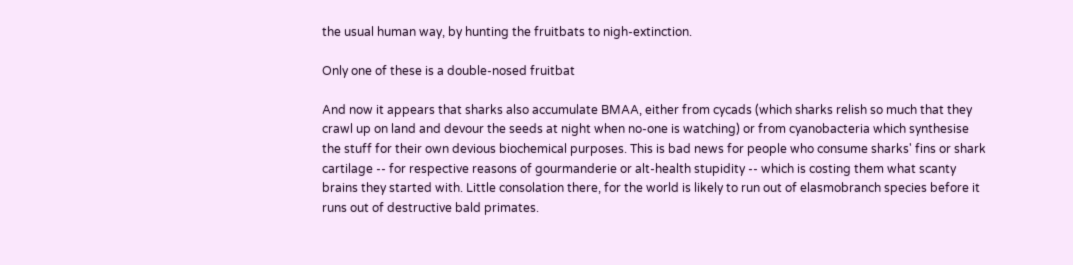the usual human way, by hunting the fruitbats to nigh-extinction.

Only one of these is a double-nosed fruitbat

And now it appears that sharks also accumulate BMAA, either from cycads (which sharks relish so much that they crawl up on land and devour the seeds at night when no-one is watching) or from cyanobacteria which synthesise the stuff for their own devious biochemical purposes. This is bad news for people who consume sharks' fins or shark cartilage -- for respective reasons of gourmanderie or alt-health stupidity -- which is costing them what scanty brains they started with. Little consolation there, for the world is likely to run out of elasmobranch species before it runs out of destructive bald primates.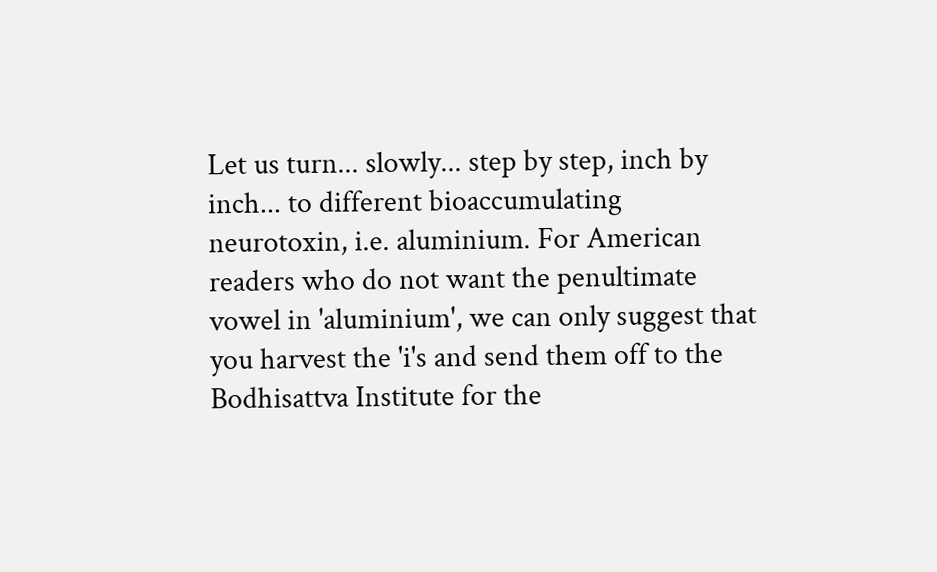Let us turn... slowly... step by step, inch by inch... to different bioaccumulating neurotoxin, i.e. aluminium. For American readers who do not want the penultimate vowel in 'aluminium', we can only suggest that you harvest the 'i's and send them off to the Bodhisattva Institute for the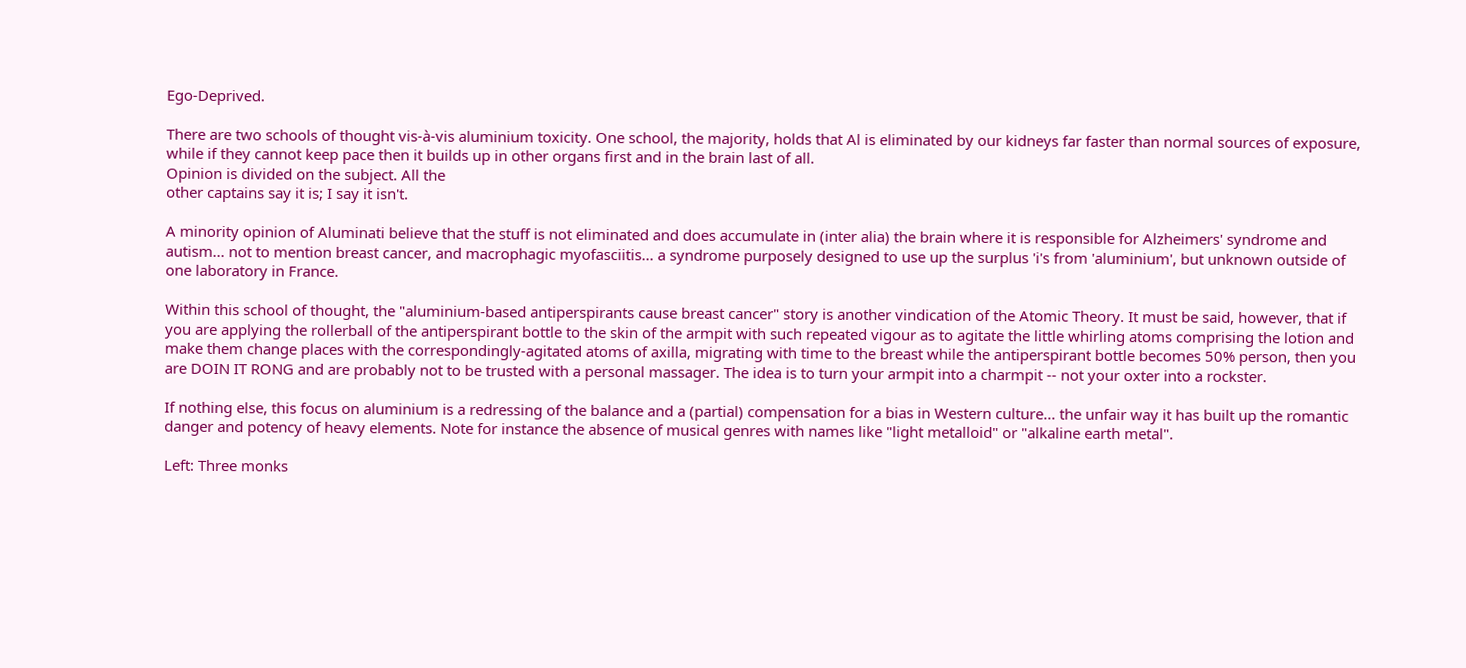Ego-Deprived.

There are two schools of thought vis-à-vis aluminium toxicity. One school, the majority, holds that Al is eliminated by our kidneys far faster than normal sources of exposure, while if they cannot keep pace then it builds up in other organs first and in the brain last of all.
Opinion is divided on the subject. All the
other captains say it is; I say it isn't.

A minority opinion of Aluminati believe that the stuff is not eliminated and does accumulate in (inter alia) the brain where it is responsible for Alzheimers' syndrome and autism... not to mention breast cancer, and macrophagic myofasciitis... a syndrome purposely designed to use up the surplus 'i's from 'aluminium', but unknown outside of one laboratory in France.

Within this school of thought, the "aluminium-based antiperspirants cause breast cancer" story is another vindication of the Atomic Theory. It must be said, however, that if you are applying the rollerball of the antiperspirant bottle to the skin of the armpit with such repeated vigour as to agitate the little whirling atoms comprising the lotion and make them change places with the correspondingly-agitated atoms of axilla, migrating with time to the breast while the antiperspirant bottle becomes 50% person, then you are DOIN IT RONG and are probably not to be trusted with a personal massager. The idea is to turn your armpit into a charmpit -- not your oxter into a rockster.

If nothing else, this focus on aluminium is a redressing of the balance and a (partial) compensation for a bias in Western culture... the unfair way it has built up the romantic danger and potency of heavy elements. Note for instance the absence of musical genres with names like "light metalloid" or "alkaline earth metal".

Left: Three monks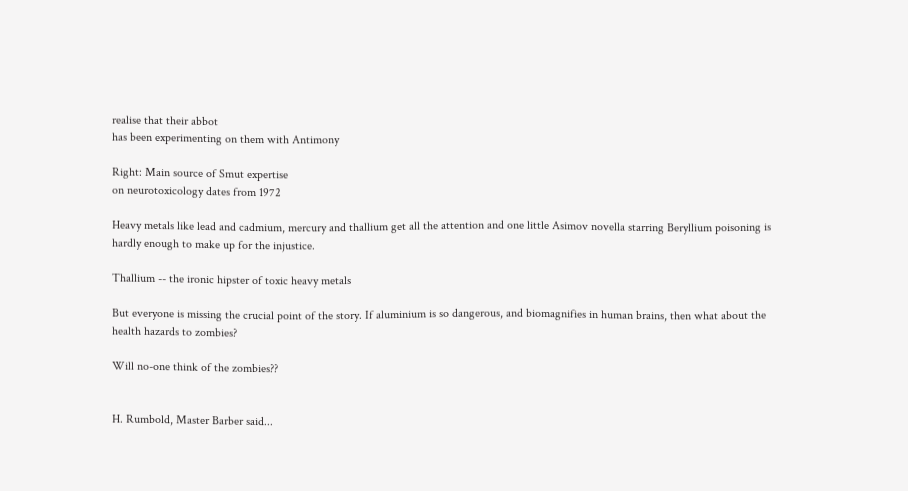realise that their abbot
has been experimenting on them with Antimony

Right: Main source of Smut expertise
on neurotoxicology dates from 1972

Heavy metals like lead and cadmium, mercury and thallium get all the attention and one little Asimov novella starring Beryllium poisoning is hardly enough to make up for the injustice.

Thallium -- the ironic hipster of toxic heavy metals

But everyone is missing the crucial point of the story. If aluminium is so dangerous, and biomagnifies in human brains, then what about the health hazards to zombies?

Will no-one think of the zombies??


H. Rumbold, Master Barber said...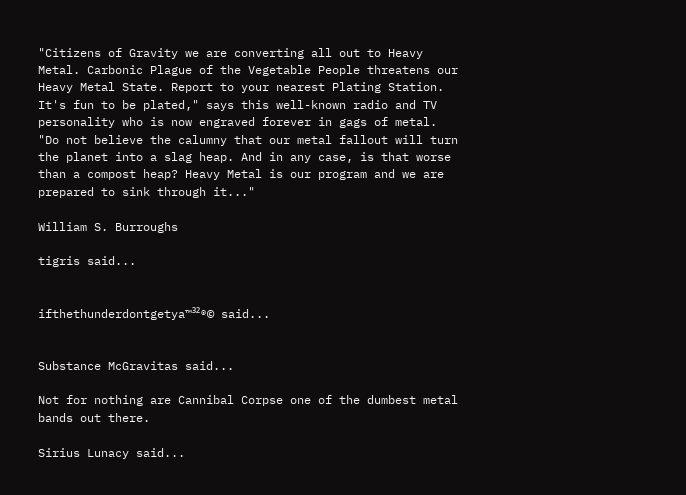"Citizens of Gravity we are converting all out to Heavy Metal. Carbonic Plague of the Vegetable People threatens our Heavy Metal State. Report to your nearest Plating Station. It's fun to be plated," says this well-known radio and TV personality who is now engraved forever in gags of metal. "Do not believe the calumny that our metal fallout will turn the planet into a slag heap. And in any case, is that worse than a compost heap? Heavy Metal is our program and we are prepared to sink through it..."

William S. Burroughs

tigris said...


ifthethunderdontgetya™³²®© said...


Substance McGravitas said...

Not for nothing are Cannibal Corpse one of the dumbest metal bands out there.

Sirius Lunacy said...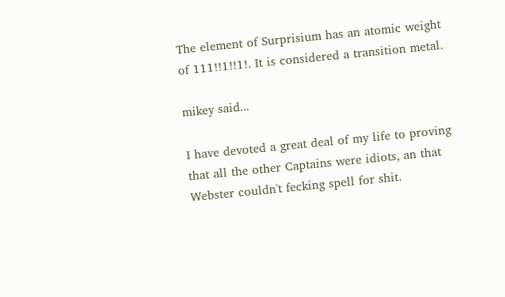The element of Surprisium has an atomic weight of 111!!1!!1!. It is considered a transition metal.

mikey said...

I have devoted a great deal of my life to proving that all the other Captains were idiots, an that Webster couldn't fecking spell for shit.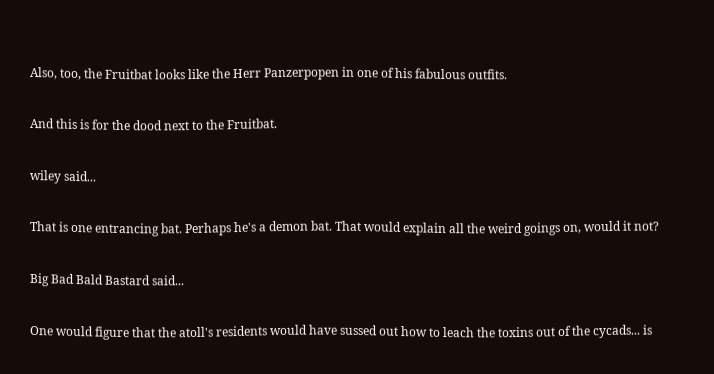Also, too, the Fruitbat looks like the Herr Panzerpopen in one of his fabulous outfits.

And this is for the dood next to the Fruitbat.

wiley said...

That is one entrancing bat. Perhaps he's a demon bat. That would explain all the weird goings on, would it not?

Big Bad Bald Bastard said...

One would figure that the atoll's residents would have sussed out how to leach the toxins out of the cycads... is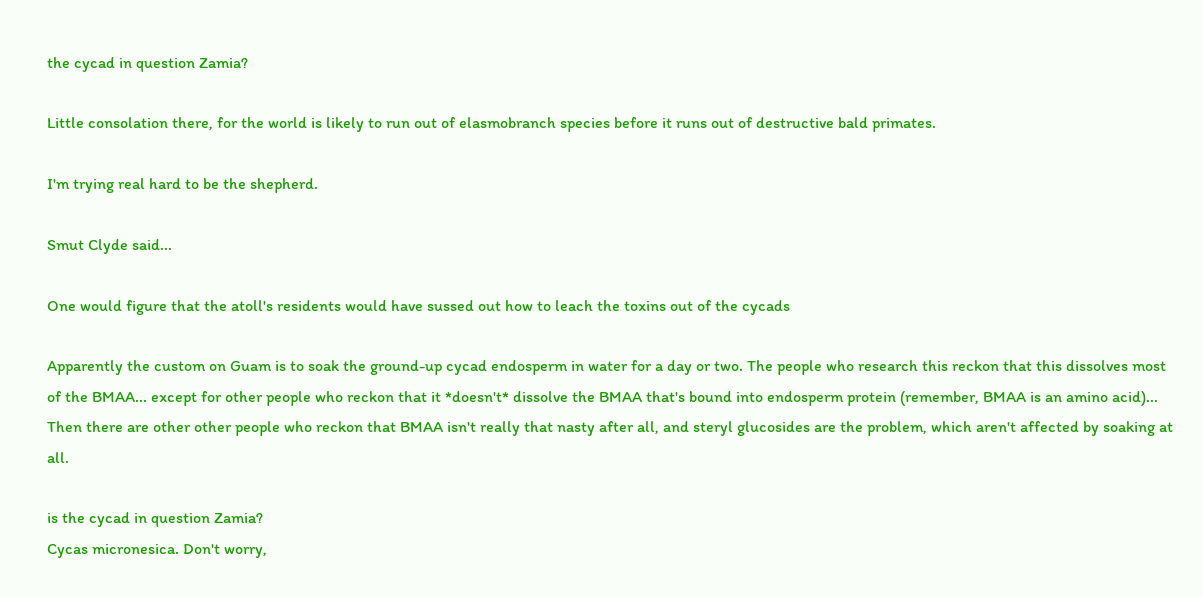the cycad in question Zamia?

Little consolation there, for the world is likely to run out of elasmobranch species before it runs out of destructive bald primates.

I'm trying real hard to be the shepherd.

Smut Clyde said...

One would figure that the atoll's residents would have sussed out how to leach the toxins out of the cycads

Apparently the custom on Guam is to soak the ground-up cycad endosperm in water for a day or two. The people who research this reckon that this dissolves most of the BMAA... except for other people who reckon that it *doesn't* dissolve the BMAA that's bound into endosperm protein (remember, BMAA is an amino acid)... Then there are other other people who reckon that BMAA isn't really that nasty after all, and steryl glucosides are the problem, which aren't affected by soaking at all.

is the cycad in question Zamia?
Cycas micronesica. Don't worry,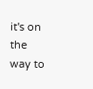it's on the way to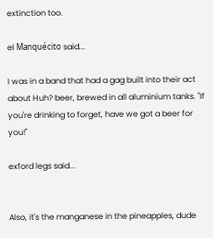extinction too.

el Manquécito said...

I was in a band that had a gag built into their act about Huh? beer, brewed in all aluminium tanks. "If you're drinking to forget, have we got a beer for you!"

exford legs said...


Also, it's the manganese in the pineapples, dude